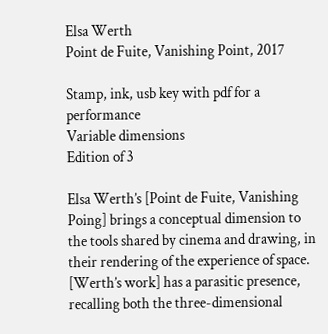Elsa Werth
Point de Fuite, Vanishing Point, 2017

Stamp, ink, usb key with pdf for a performance
Variable dimensions
Edition of 3

Elsa Werth’s [Point de Fuite, Vanishing Poing] brings a conceptual dimension to the tools shared by cinema and drawing, in their rendering of the experience of space. [Werth’s work] has a parasitic presence, recalling both the three-dimensional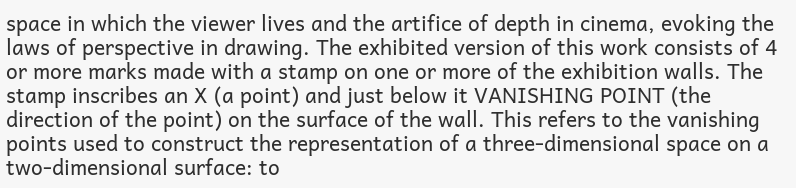space in which the viewer lives and the artifice of depth in cinema, evoking the laws of perspective in drawing. The exhibited version of this work consists of 4 or more marks made with a stamp on one or more of the exhibition walls. The stamp inscribes an X (a point) and just below it VANISHING POINT (the direction of the point) on the surface of the wall. This refers to the vanishing points used to construct the representation of a three-dimensional space on a two-dimensional surface: to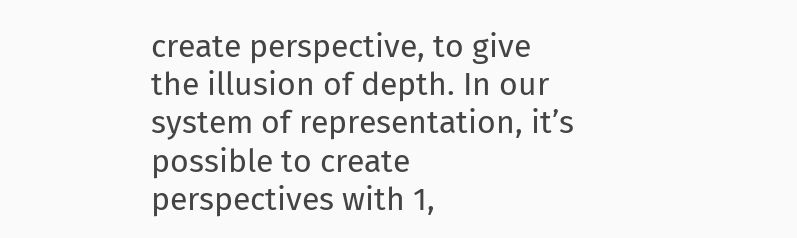create perspective, to give the illusion of depth. In our system of representation, it’s possible to create perspectives with 1,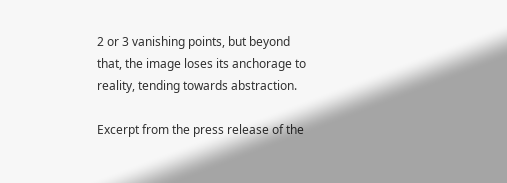2 or 3 vanishing points, but beyond that, the image loses its anchorage to reality, tending towards abstraction.

Excerpt from the press release of the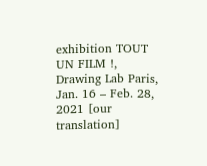exhibition TOUT UN FILM !, Drawing Lab Paris, Jan. 16 – Feb. 28, 2021 [our translation]